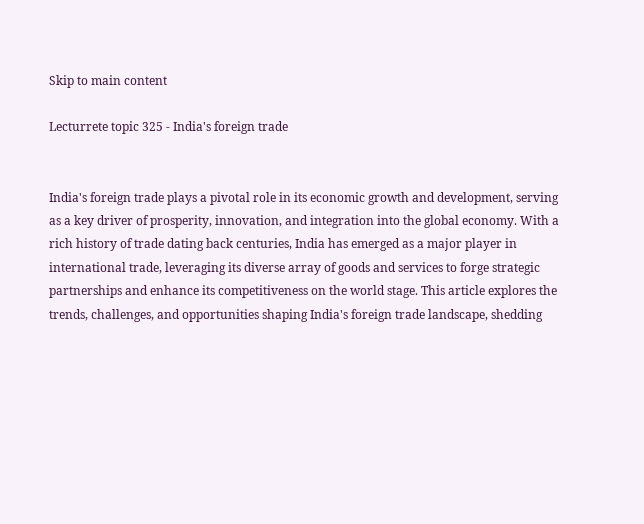Skip to main content

Lecturrete topic 325 - India's foreign trade


India's foreign trade plays a pivotal role in its economic growth and development, serving as a key driver of prosperity, innovation, and integration into the global economy. With a rich history of trade dating back centuries, India has emerged as a major player in international trade, leveraging its diverse array of goods and services to forge strategic partnerships and enhance its competitiveness on the world stage. This article explores the trends, challenges, and opportunities shaping India's foreign trade landscape, shedding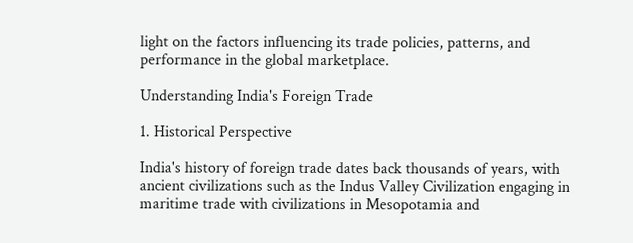light on the factors influencing its trade policies, patterns, and performance in the global marketplace.

Understanding India's Foreign Trade

1. Historical Perspective

India's history of foreign trade dates back thousands of years, with ancient civilizations such as the Indus Valley Civilization engaging in maritime trade with civilizations in Mesopotamia and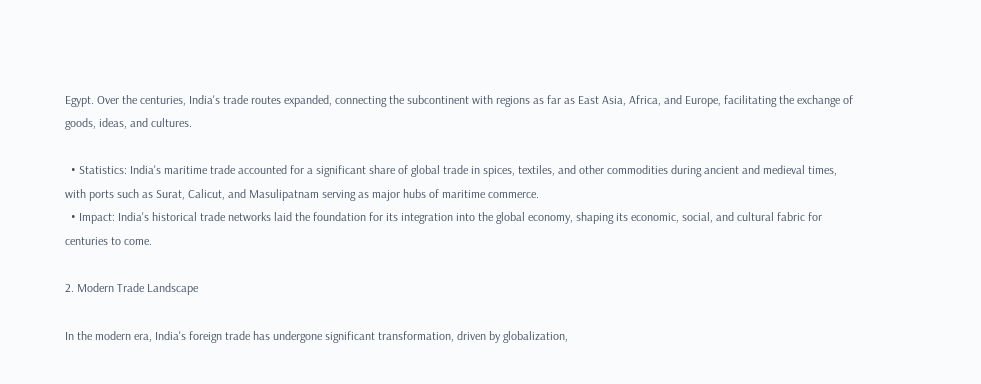Egypt. Over the centuries, India's trade routes expanded, connecting the subcontinent with regions as far as East Asia, Africa, and Europe, facilitating the exchange of goods, ideas, and cultures.

  • Statistics: India's maritime trade accounted for a significant share of global trade in spices, textiles, and other commodities during ancient and medieval times, with ports such as Surat, Calicut, and Masulipatnam serving as major hubs of maritime commerce.
  • Impact: India's historical trade networks laid the foundation for its integration into the global economy, shaping its economic, social, and cultural fabric for centuries to come.

2. Modern Trade Landscape

In the modern era, India's foreign trade has undergone significant transformation, driven by globalization,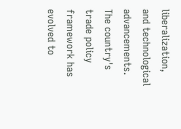liberalization, and technological advancements. The country's trade policy framework has evolved to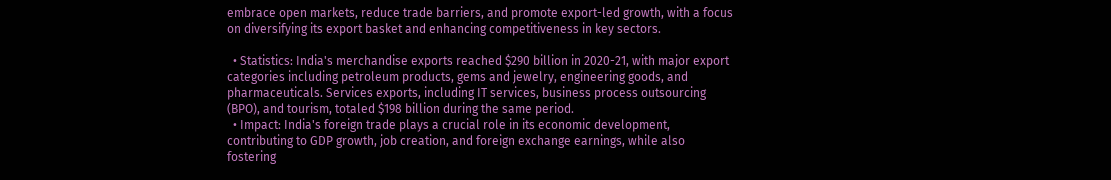embrace open markets, reduce trade barriers, and promote export-led growth, with a focus on diversifying its export basket and enhancing competitiveness in key sectors.

  • Statistics: India's merchandise exports reached $290 billion in 2020-21, with major export categories including petroleum products, gems and jewelry, engineering goods, and pharmaceuticals. Services exports, including IT services, business process outsourcing (BPO), and tourism, totaled $198 billion during the same period.
  • Impact: India's foreign trade plays a crucial role in its economic development, contributing to GDP growth, job creation, and foreign exchange earnings, while also fostering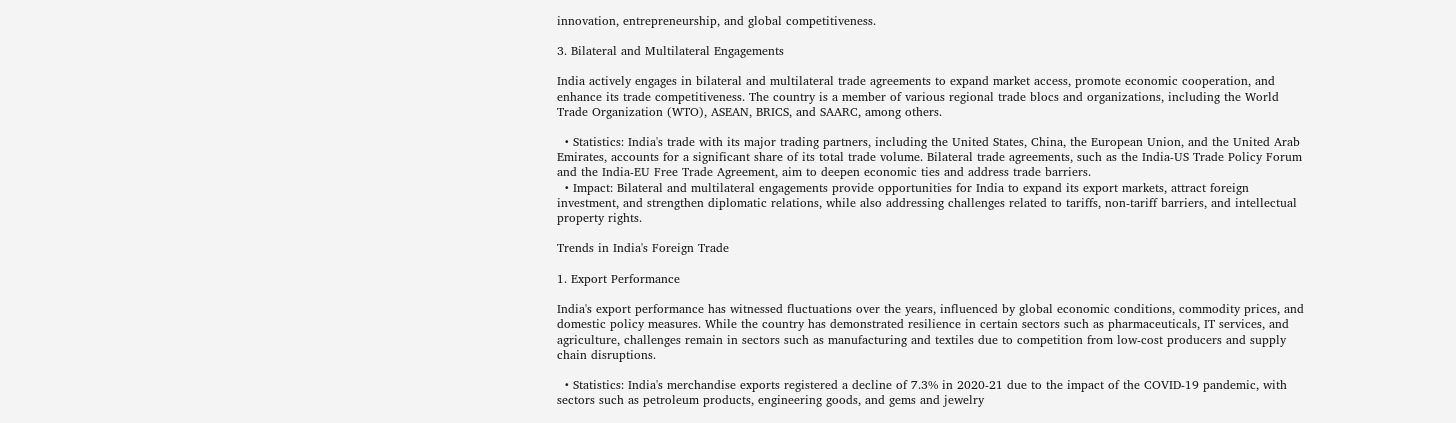innovation, entrepreneurship, and global competitiveness.

3. Bilateral and Multilateral Engagements

India actively engages in bilateral and multilateral trade agreements to expand market access, promote economic cooperation, and enhance its trade competitiveness. The country is a member of various regional trade blocs and organizations, including the World Trade Organization (WTO), ASEAN, BRICS, and SAARC, among others.

  • Statistics: India's trade with its major trading partners, including the United States, China, the European Union, and the United Arab Emirates, accounts for a significant share of its total trade volume. Bilateral trade agreements, such as the India-US Trade Policy Forum and the India-EU Free Trade Agreement, aim to deepen economic ties and address trade barriers.
  • Impact: Bilateral and multilateral engagements provide opportunities for India to expand its export markets, attract foreign investment, and strengthen diplomatic relations, while also addressing challenges related to tariffs, non-tariff barriers, and intellectual property rights.

Trends in India's Foreign Trade

1. Export Performance

India's export performance has witnessed fluctuations over the years, influenced by global economic conditions, commodity prices, and domestic policy measures. While the country has demonstrated resilience in certain sectors such as pharmaceuticals, IT services, and agriculture, challenges remain in sectors such as manufacturing and textiles due to competition from low-cost producers and supply chain disruptions.

  • Statistics: India's merchandise exports registered a decline of 7.3% in 2020-21 due to the impact of the COVID-19 pandemic, with sectors such as petroleum products, engineering goods, and gems and jewelry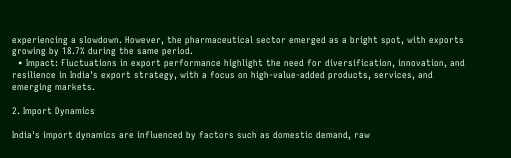experiencing a slowdown. However, the pharmaceutical sector emerged as a bright spot, with exports growing by 18.7% during the same period.
  • Impact: Fluctuations in export performance highlight the need for diversification, innovation, and resilience in India's export strategy, with a focus on high-value-added products, services, and emerging markets.

2. Import Dynamics

India's import dynamics are influenced by factors such as domestic demand, raw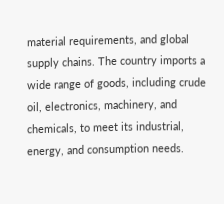material requirements, and global supply chains. The country imports a wide range of goods, including crude oil, electronics, machinery, and chemicals, to meet its industrial, energy, and consumption needs.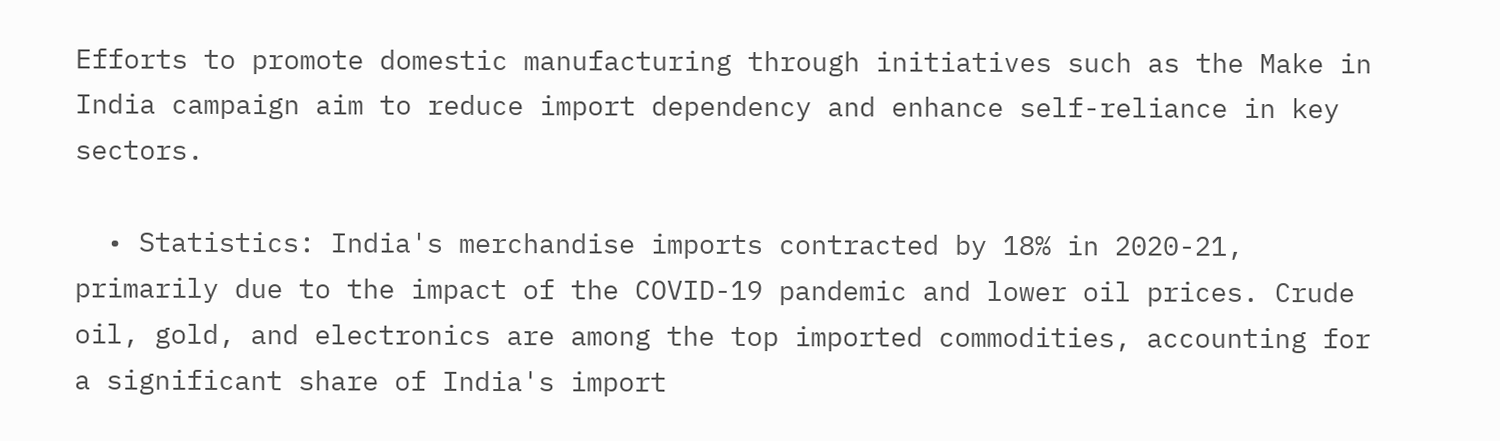Efforts to promote domestic manufacturing through initiatives such as the Make in India campaign aim to reduce import dependency and enhance self-reliance in key sectors.

  • Statistics: India's merchandise imports contracted by 18% in 2020-21, primarily due to the impact of the COVID-19 pandemic and lower oil prices. Crude oil, gold, and electronics are among the top imported commodities, accounting for a significant share of India's import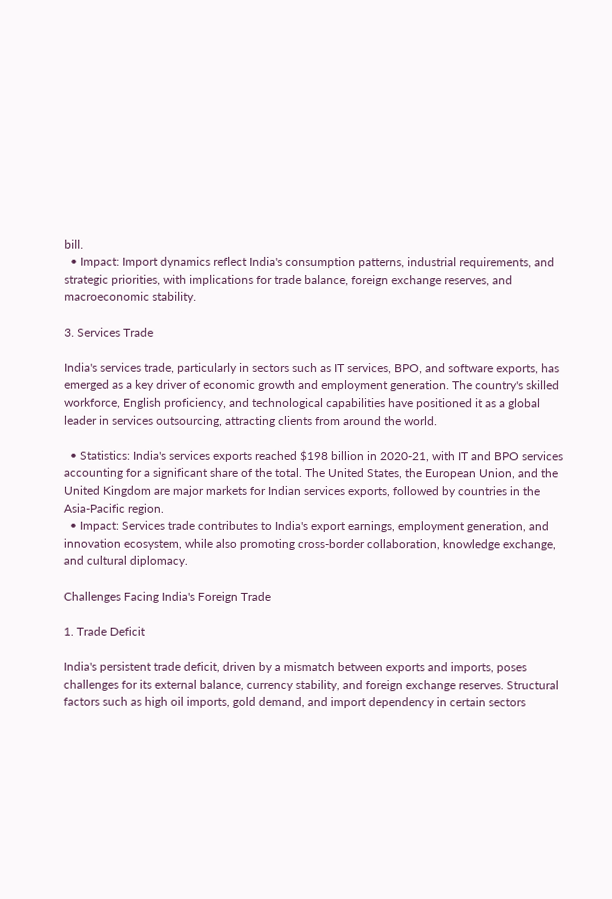bill.
  • Impact: Import dynamics reflect India's consumption patterns, industrial requirements, and strategic priorities, with implications for trade balance, foreign exchange reserves, and macroeconomic stability.

3. Services Trade

India's services trade, particularly in sectors such as IT services, BPO, and software exports, has emerged as a key driver of economic growth and employment generation. The country's skilled workforce, English proficiency, and technological capabilities have positioned it as a global leader in services outsourcing, attracting clients from around the world.

  • Statistics: India's services exports reached $198 billion in 2020-21, with IT and BPO services accounting for a significant share of the total. The United States, the European Union, and the United Kingdom are major markets for Indian services exports, followed by countries in the Asia-Pacific region.
  • Impact: Services trade contributes to India's export earnings, employment generation, and innovation ecosystem, while also promoting cross-border collaboration, knowledge exchange, and cultural diplomacy.

Challenges Facing India's Foreign Trade

1. Trade Deficit

India's persistent trade deficit, driven by a mismatch between exports and imports, poses challenges for its external balance, currency stability, and foreign exchange reserves. Structural factors such as high oil imports, gold demand, and import dependency in certain sectors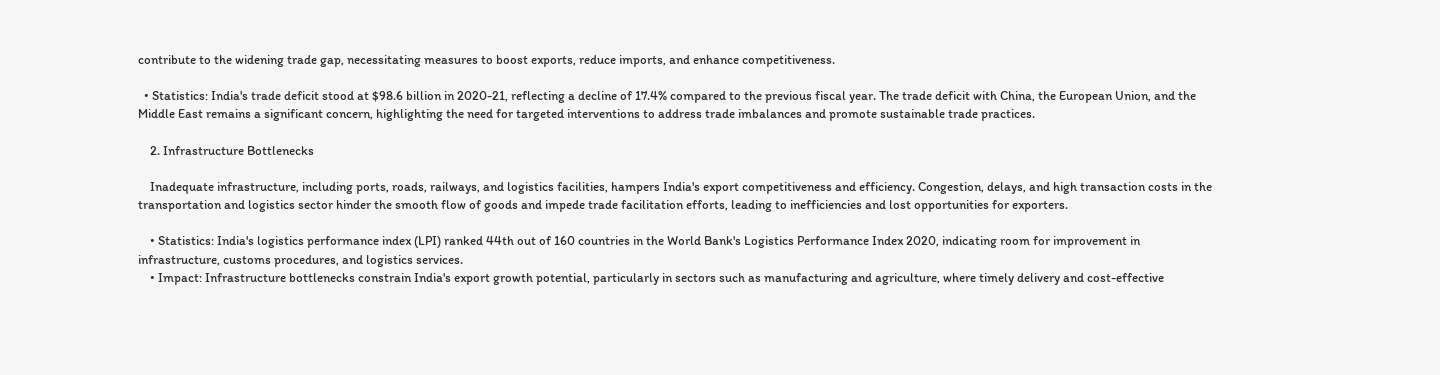contribute to the widening trade gap, necessitating measures to boost exports, reduce imports, and enhance competitiveness.

  • Statistics: India's trade deficit stood at $98.6 billion in 2020-21, reflecting a decline of 17.4% compared to the previous fiscal year. The trade deficit with China, the European Union, and the Middle East remains a significant concern, highlighting the need for targeted interventions to address trade imbalances and promote sustainable trade practices.

    2. Infrastructure Bottlenecks

    Inadequate infrastructure, including ports, roads, railways, and logistics facilities, hampers India's export competitiveness and efficiency. Congestion, delays, and high transaction costs in the transportation and logistics sector hinder the smooth flow of goods and impede trade facilitation efforts, leading to inefficiencies and lost opportunities for exporters.

    • Statistics: India's logistics performance index (LPI) ranked 44th out of 160 countries in the World Bank's Logistics Performance Index 2020, indicating room for improvement in infrastructure, customs procedures, and logistics services.
    • Impact: Infrastructure bottlenecks constrain India's export growth potential, particularly in sectors such as manufacturing and agriculture, where timely delivery and cost-effective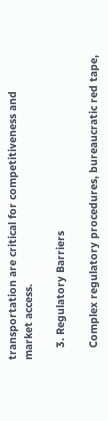transportation are critical for competitiveness and market access.

    3. Regulatory Barriers

    Complex regulatory procedures, bureaucratic red tape,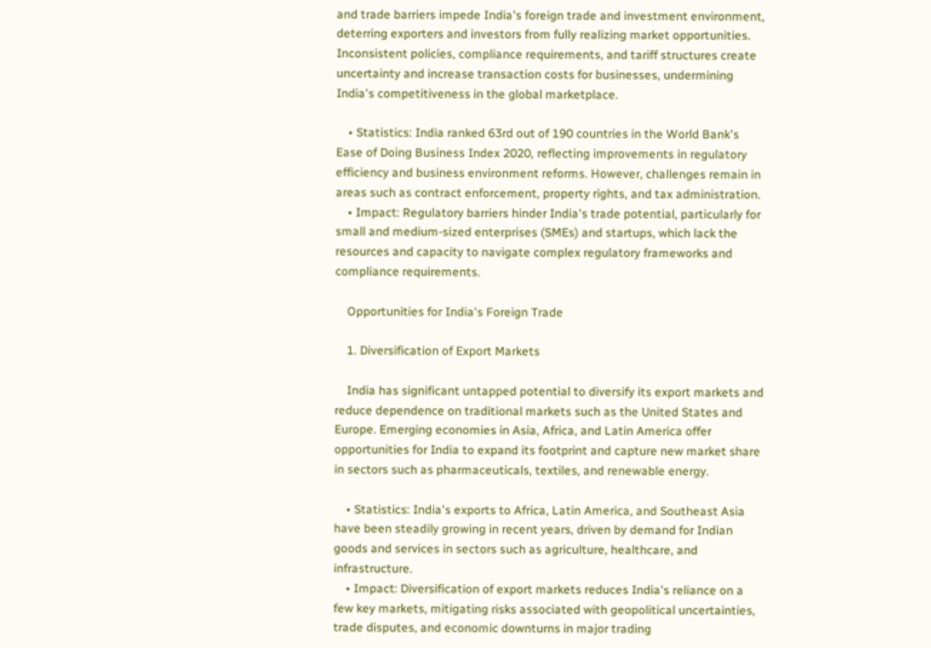and trade barriers impede India's foreign trade and investment environment, deterring exporters and investors from fully realizing market opportunities. Inconsistent policies, compliance requirements, and tariff structures create uncertainty and increase transaction costs for businesses, undermining India's competitiveness in the global marketplace.

    • Statistics: India ranked 63rd out of 190 countries in the World Bank's Ease of Doing Business Index 2020, reflecting improvements in regulatory efficiency and business environment reforms. However, challenges remain in areas such as contract enforcement, property rights, and tax administration.
    • Impact: Regulatory barriers hinder India's trade potential, particularly for small and medium-sized enterprises (SMEs) and startups, which lack the resources and capacity to navigate complex regulatory frameworks and compliance requirements.

    Opportunities for India's Foreign Trade

    1. Diversification of Export Markets

    India has significant untapped potential to diversify its export markets and reduce dependence on traditional markets such as the United States and Europe. Emerging economies in Asia, Africa, and Latin America offer opportunities for India to expand its footprint and capture new market share in sectors such as pharmaceuticals, textiles, and renewable energy.

    • Statistics: India's exports to Africa, Latin America, and Southeast Asia have been steadily growing in recent years, driven by demand for Indian goods and services in sectors such as agriculture, healthcare, and infrastructure.
    • Impact: Diversification of export markets reduces India's reliance on a few key markets, mitigating risks associated with geopolitical uncertainties, trade disputes, and economic downturns in major trading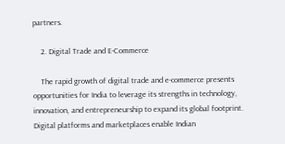partners.

    2. Digital Trade and E-Commerce

    The rapid growth of digital trade and e-commerce presents opportunities for India to leverage its strengths in technology, innovation, and entrepreneurship to expand its global footprint. Digital platforms and marketplaces enable Indian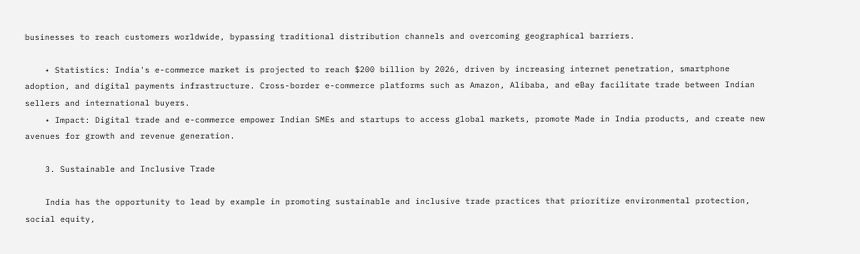businesses to reach customers worldwide, bypassing traditional distribution channels and overcoming geographical barriers.

    • Statistics: India's e-commerce market is projected to reach $200 billion by 2026, driven by increasing internet penetration, smartphone adoption, and digital payments infrastructure. Cross-border e-commerce platforms such as Amazon, Alibaba, and eBay facilitate trade between Indian sellers and international buyers.
    • Impact: Digital trade and e-commerce empower Indian SMEs and startups to access global markets, promote Made in India products, and create new avenues for growth and revenue generation.

    3. Sustainable and Inclusive Trade

    India has the opportunity to lead by example in promoting sustainable and inclusive trade practices that prioritize environmental protection, social equity,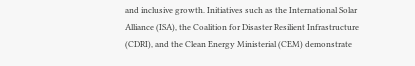and inclusive growth. Initiatives such as the International Solar Alliance (ISA), the Coalition for Disaster Resilient Infrastructure (CDRI), and the Clean Energy Ministerial (CEM) demonstrate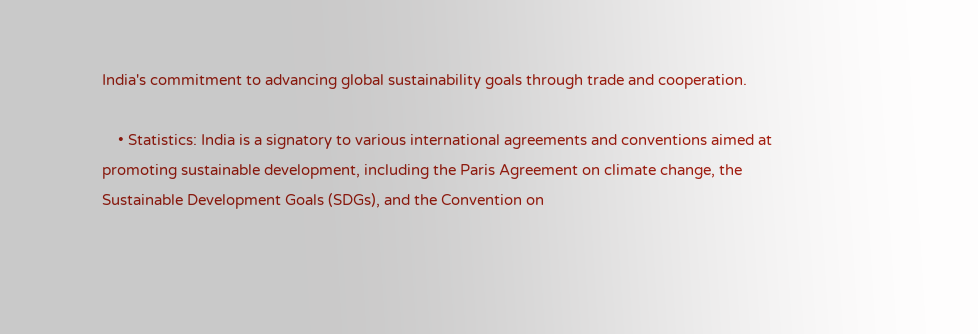India's commitment to advancing global sustainability goals through trade and cooperation.

    • Statistics: India is a signatory to various international agreements and conventions aimed at promoting sustainable development, including the Paris Agreement on climate change, the Sustainable Development Goals (SDGs), and the Convention on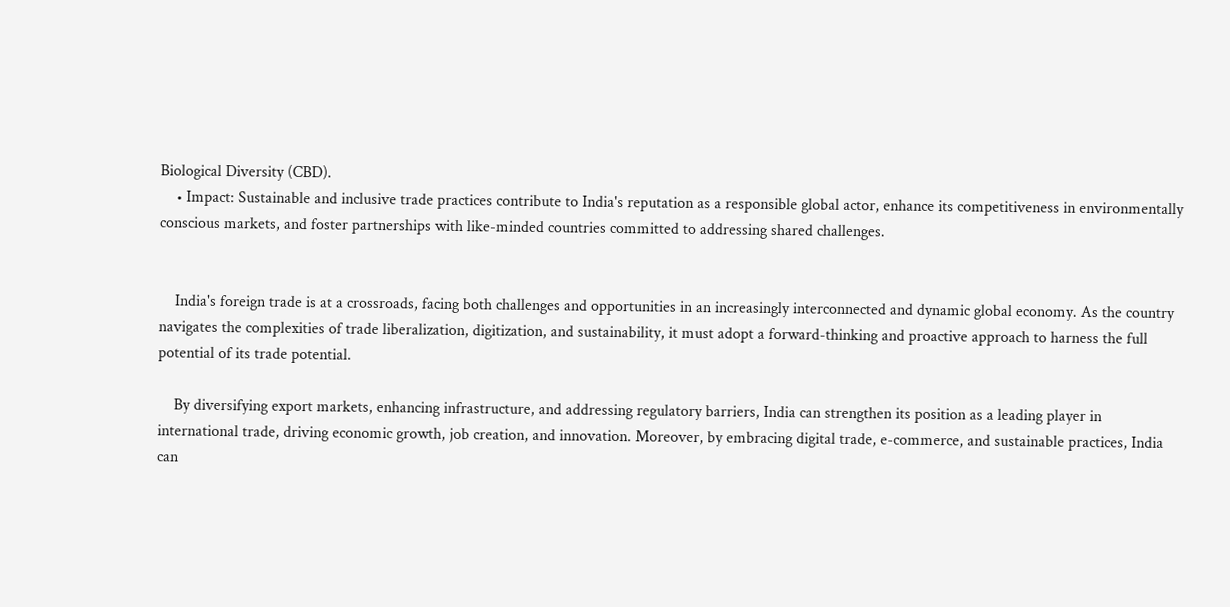Biological Diversity (CBD).
    • Impact: Sustainable and inclusive trade practices contribute to India's reputation as a responsible global actor, enhance its competitiveness in environmentally conscious markets, and foster partnerships with like-minded countries committed to addressing shared challenges.


    India's foreign trade is at a crossroads, facing both challenges and opportunities in an increasingly interconnected and dynamic global economy. As the country navigates the complexities of trade liberalization, digitization, and sustainability, it must adopt a forward-thinking and proactive approach to harness the full potential of its trade potential.

    By diversifying export markets, enhancing infrastructure, and addressing regulatory barriers, India can strengthen its position as a leading player in international trade, driving economic growth, job creation, and innovation. Moreover, by embracing digital trade, e-commerce, and sustainable practices, India can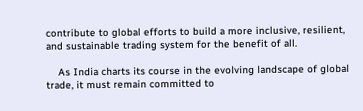contribute to global efforts to build a more inclusive, resilient, and sustainable trading system for the benefit of all.

    As India charts its course in the evolving landscape of global trade, it must remain committed to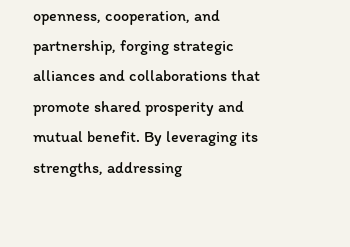openness, cooperation, and partnership, forging strategic alliances and collaborations that promote shared prosperity and mutual benefit. By leveraging its strengths, addressing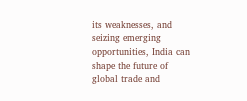its weaknesses, and seizing emerging opportunities, India can shape the future of global trade and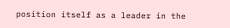position itself as a leader in the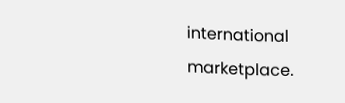international marketplace.